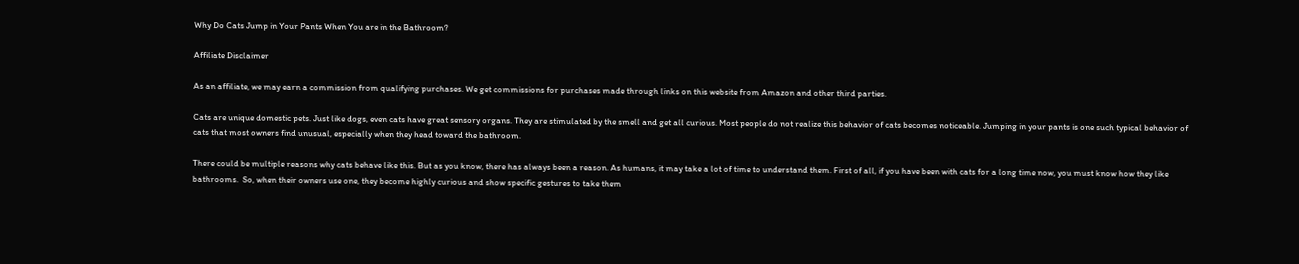Why Do Cats Jump in Your Pants When You are in the Bathroom?

Affiliate Disclaimer

As an affiliate, we may earn a commission from qualifying purchases. We get commissions for purchases made through links on this website from Amazon and other third parties.

Cats are unique domestic pets. Just like dogs, even cats have great sensory organs. They are stimulated by the smell and get all curious. Most people do not realize this behavior of cats becomes noticeable. Jumping in your pants is one such typical behavior of cats that most owners find unusual, especially when they head toward the bathroom.

There could be multiple reasons why cats behave like this. But as you know, there has always been a reason. As humans, it may take a lot of time to understand them. First of all, if you have been with cats for a long time now, you must know how they like bathrooms.  So, when their owners use one, they become highly curious and show specific gestures to take them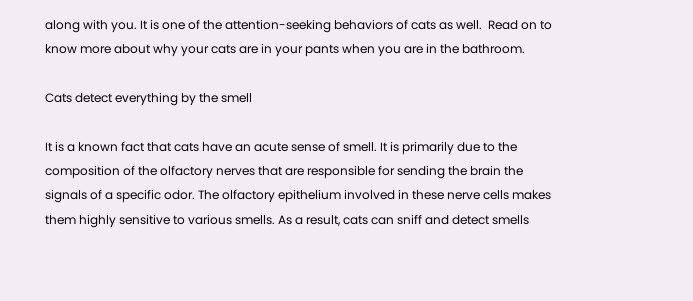along with you. It is one of the attention-seeking behaviors of cats as well.  Read on to know more about why your cats are in your pants when you are in the bathroom.

Cats detect everything by the smell

It is a known fact that cats have an acute sense of smell. It is primarily due to the composition of the olfactory nerves that are responsible for sending the brain the signals of a specific odor. The olfactory epithelium involved in these nerve cells makes them highly sensitive to various smells. As a result, cats can sniff and detect smells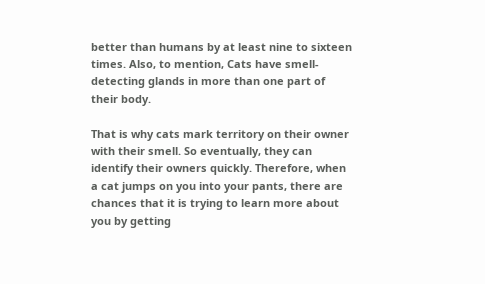better than humans by at least nine to sixteen times. Also, to mention, Cats have smell-detecting glands in more than one part of their body.

That is why cats mark territory on their owner with their smell. So eventually, they can identify their owners quickly. Therefore, when a cat jumps on you into your pants, there are chances that it is trying to learn more about you by getting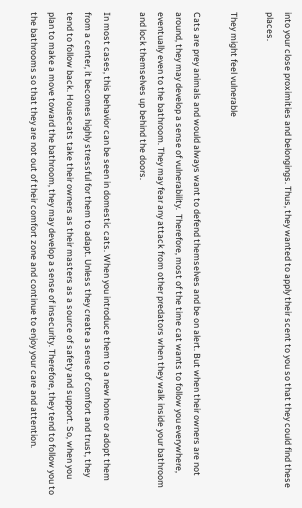into your close proximities and belongings. Thus, they wanted to apply their scent to you so that they could find these places.

They might feel vulnerable

Cats are prey animals and would always want to defend themselves and be on alert. But when their owners are not around, they may develop a sense of vulnerability.  Therefore, most of the time cat wants to follow you everywhere, eventually even to the bathroom. They may fear any attack from other predators when they walk inside your bathroom and lock themselves up behind the doors.

In most cases, this behavior can be seen in domestic cats. When you introduce them to a new home or adopt them from a center, it becomes highly stressful for them to adapt. Unless they create a sense of comfort and trust, they tend to follow back. Housecats take their owners as their masters as a source of safety and support. So, when you plan to make a move toward the bathroom, they may develop a sense of insecurity. Therefore, they tend to follow you to the bathrooms so that they are not out of their comfort zone and continue to enjoy your care and attention.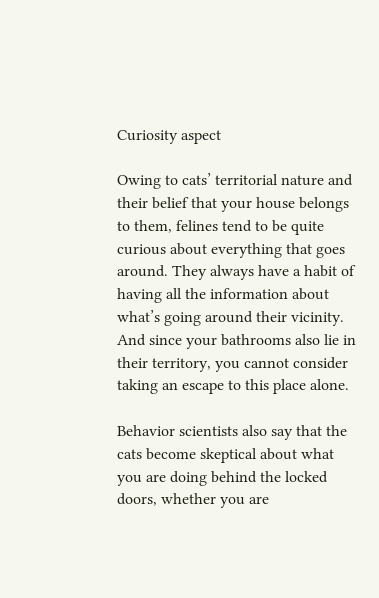Curiosity aspect

Owing to cats’ territorial nature and their belief that your house belongs to them, felines tend to be quite curious about everything that goes around. They always have a habit of having all the information about what’s going around their vicinity. And since your bathrooms also lie in their territory, you cannot consider taking an escape to this place alone.

Behavior scientists also say that the cats become skeptical about what you are doing behind the locked doors, whether you are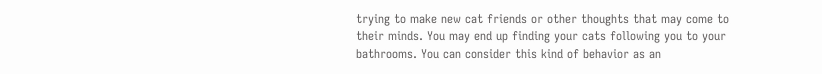trying to make new cat friends or other thoughts that may come to their minds. You may end up finding your cats following you to your bathrooms. You can consider this kind of behavior as an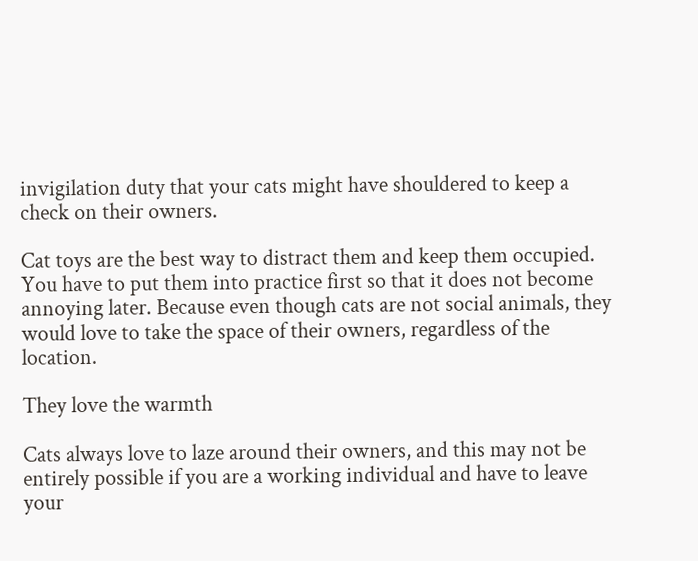invigilation duty that your cats might have shouldered to keep a check on their owners.

Cat toys are the best way to distract them and keep them occupied. You have to put them into practice first so that it does not become annoying later. Because even though cats are not social animals, they would love to take the space of their owners, regardless of the location.

They love the warmth

Cats always love to laze around their owners, and this may not be entirely possible if you are a working individual and have to leave your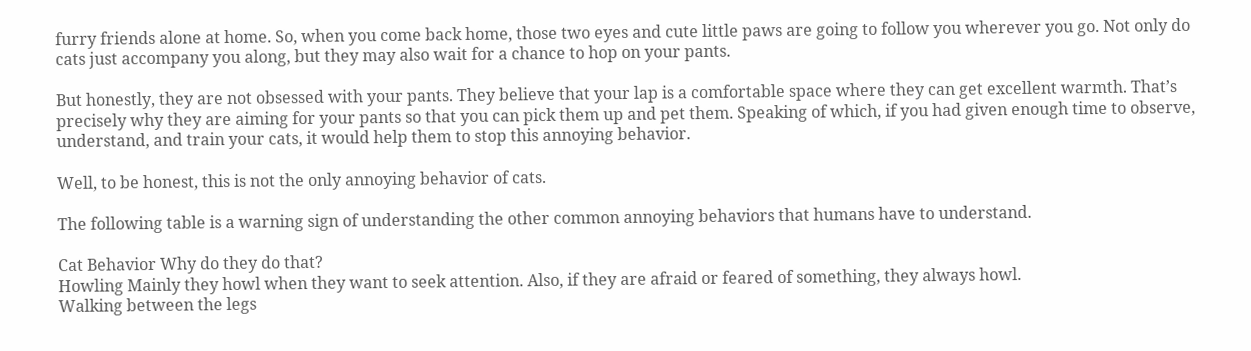furry friends alone at home. So, when you come back home, those two eyes and cute little paws are going to follow you wherever you go. Not only do cats just accompany you along, but they may also wait for a chance to hop on your pants.

But honestly, they are not obsessed with your pants. They believe that your lap is a comfortable space where they can get excellent warmth. That’s precisely why they are aiming for your pants so that you can pick them up and pet them. Speaking of which, if you had given enough time to observe, understand, and train your cats, it would help them to stop this annoying behavior.

Well, to be honest, this is not the only annoying behavior of cats.

The following table is a warning sign of understanding the other common annoying behaviors that humans have to understand.

Cat Behavior Why do they do that?
Howling Mainly they howl when they want to seek attention. Also, if they are afraid or feared of something, they always howl.
Walking between the legs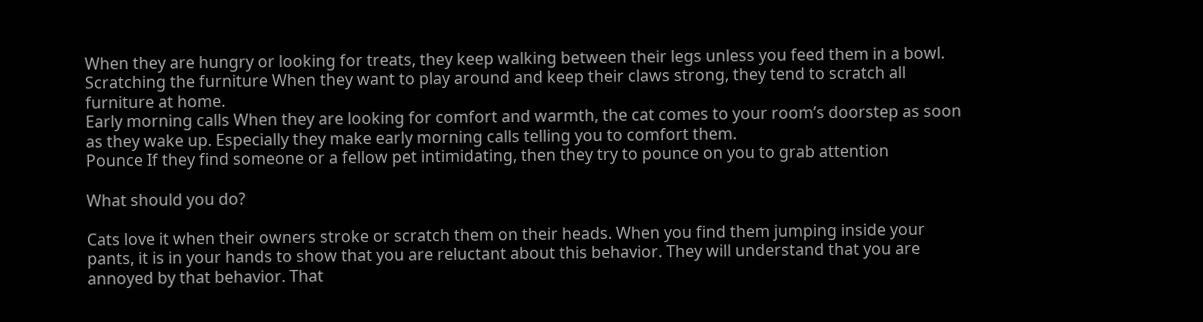When they are hungry or looking for treats, they keep walking between their legs unless you feed them in a bowl.
Scratching the furniture When they want to play around and keep their claws strong, they tend to scratch all furniture at home.
Early morning calls When they are looking for comfort and warmth, the cat comes to your room’s doorstep as soon as they wake up. Especially they make early morning calls telling you to comfort them.
Pounce If they find someone or a fellow pet intimidating, then they try to pounce on you to grab attention

What should you do?

Cats love it when their owners stroke or scratch them on their heads. When you find them jumping inside your pants, it is in your hands to show that you are reluctant about this behavior. They will understand that you are annoyed by that behavior. That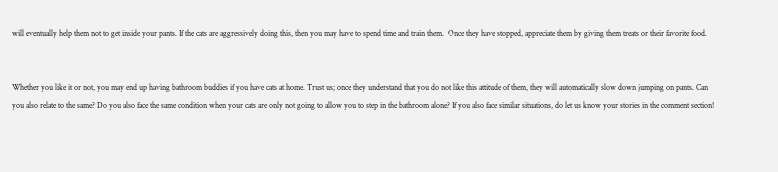will eventually help them not to get inside your pants. If the cats are aggressively doing this, then you may have to spend time and train them.  Once they have stopped, appreciate them by giving them treats or their favorite food.


Whether you like it or not, you may end up having bathroom buddies if you have cats at home. Trust us; once they understand that you do not like this attitude of them, they will automatically slow down jumping on pants. Can you also relate to the same? Do you also face the same condition when your cats are only not going to allow you to step in the bathroom alone? If you also face similar situations, do let us know your stories in the comment section!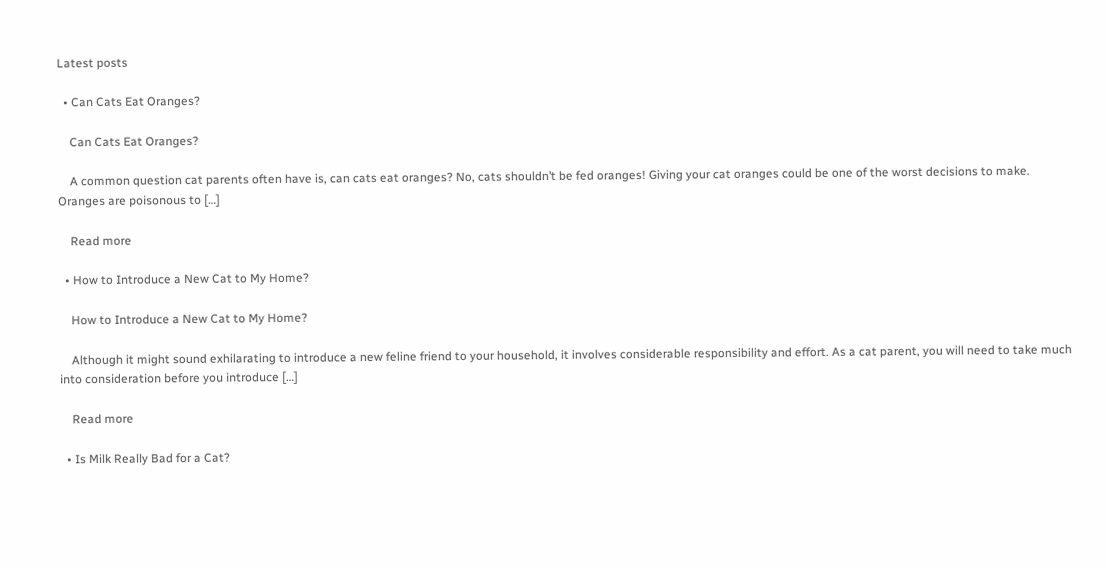Latest posts

  • Can Cats Eat Oranges?

    Can Cats Eat Oranges?

    A common question cat parents often have is, can cats eat oranges? No, cats shouldn’t be fed oranges! Giving your cat oranges could be one of the worst decisions to make. Oranges are poisonous to […]

    Read more

  • How to Introduce a New Cat to My Home?

    How to Introduce a New Cat to My Home?

    Although it might sound exhilarating to introduce a new feline friend to your household, it involves considerable responsibility and effort. As a cat parent, you will need to take much into consideration before you introduce […]

    Read more

  • Is Milk Really Bad for a Cat?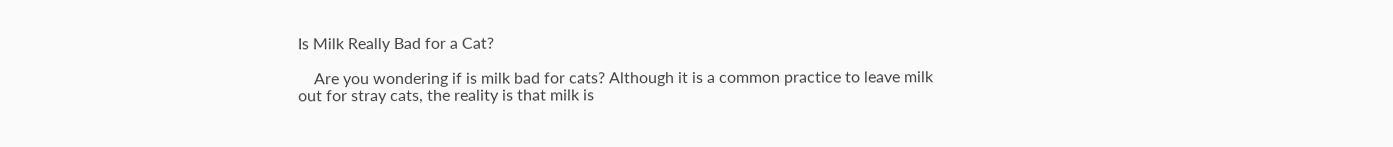Is Milk Really Bad for a Cat?

    Are you wondering if is milk bad for cats? Although it is a common practice to leave milk out for stray cats, the reality is that milk is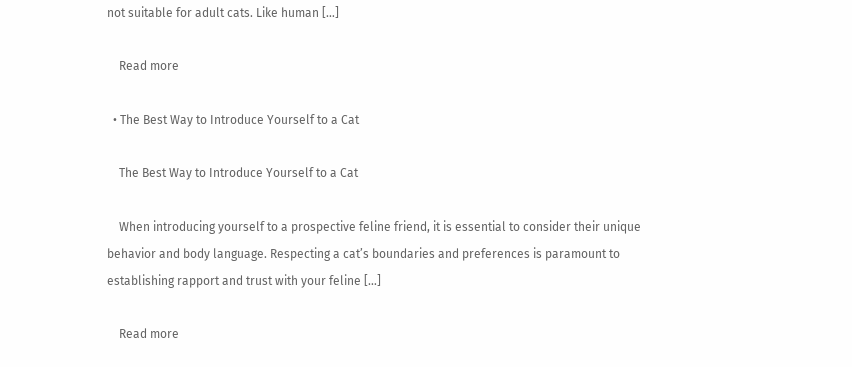not suitable for adult cats. Like human […]

    Read more

  • The Best Way to Introduce Yourself to a Cat

    The Best Way to Introduce Yourself to a Cat

    When introducing yourself to a prospective feline friend, it is essential to consider their unique behavior and body language. Respecting a cat’s boundaries and preferences is paramount to establishing rapport and trust with your feline […]

    Read more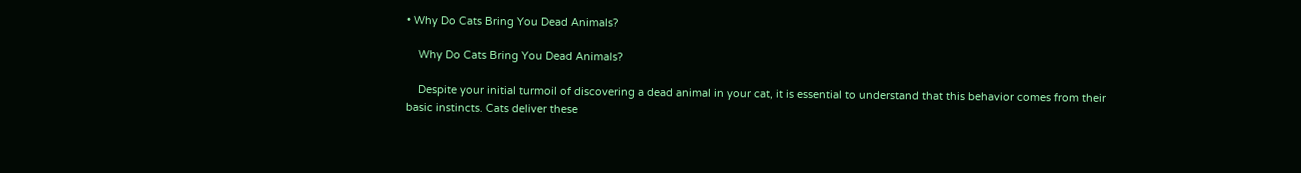• Why Do Cats Bring You Dead Animals?

    Why Do Cats Bring You Dead Animals?

    Despite your initial turmoil of discovering a dead animal in your cat, it is essential to understand that this behavior comes from their basic instincts. Cats deliver these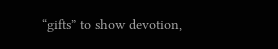“gifts” to show devotion,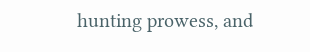hunting prowess, and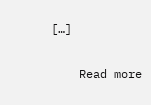[…]

    Read more